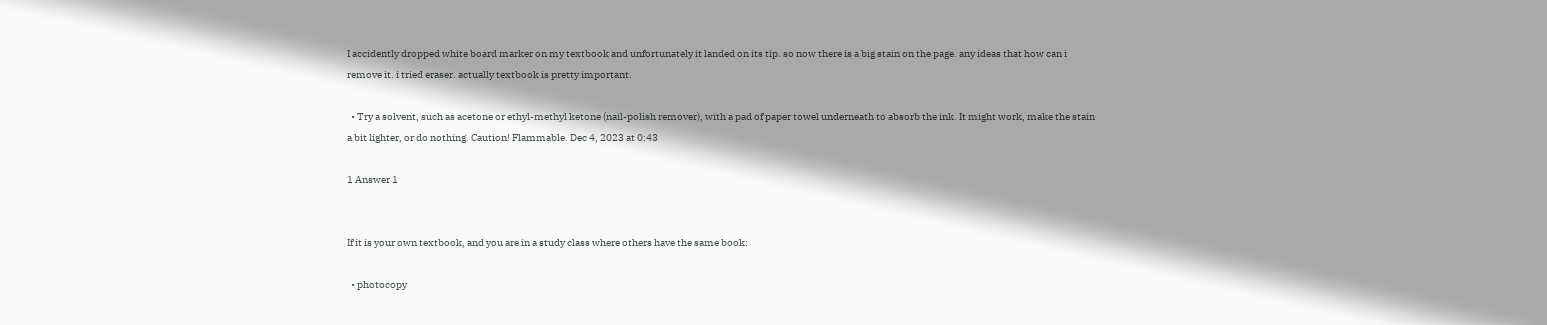I accidently dropped white board marker on my textbook and unfortunately it landed on its tip. so now there is a big stain on the page. any ideas that how can i remove it. i tried eraser. actually textbook is pretty important.

  • Try a solvent, such as acetone or ethyl-methyl ketone (nail-polish remover), with a pad of paper towel underneath to absorb the ink. It might work, make the stain a bit lighter, or do nothing. Caution! Flammable. Dec 4, 2023 at 0:43

1 Answer 1


If it is your own textbook, and you are in a study class where others have the same book:

  • photocopy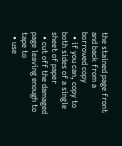the stained page front and back from a borrowed copy
  • if you can, copy to both sides of a single sheet of paper
  • cut off the damaged page leaving enough to tape to
  • use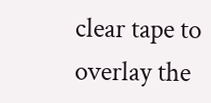clear tape to overlay the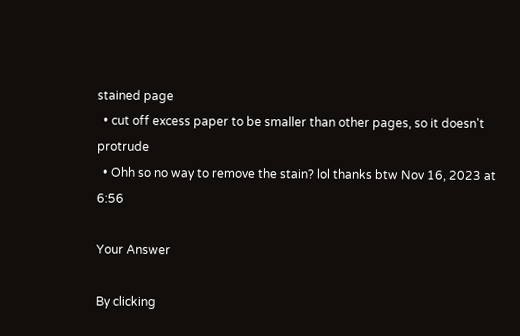stained page
  • cut off excess paper to be smaller than other pages, so it doesn't protrude
  • Ohh so no way to remove the stain? lol thanks btw Nov 16, 2023 at 6:56

Your Answer

By clicking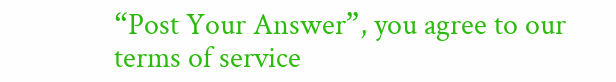“Post Your Answer”, you agree to our terms of service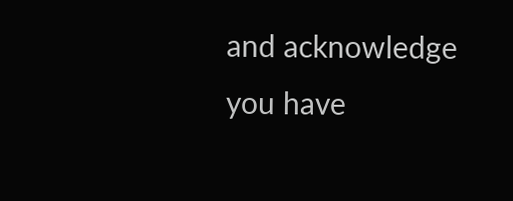and acknowledge you have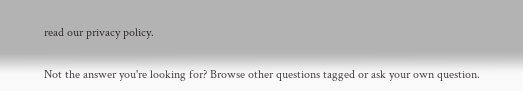read our privacy policy.

Not the answer you're looking for? Browse other questions tagged or ask your own question.